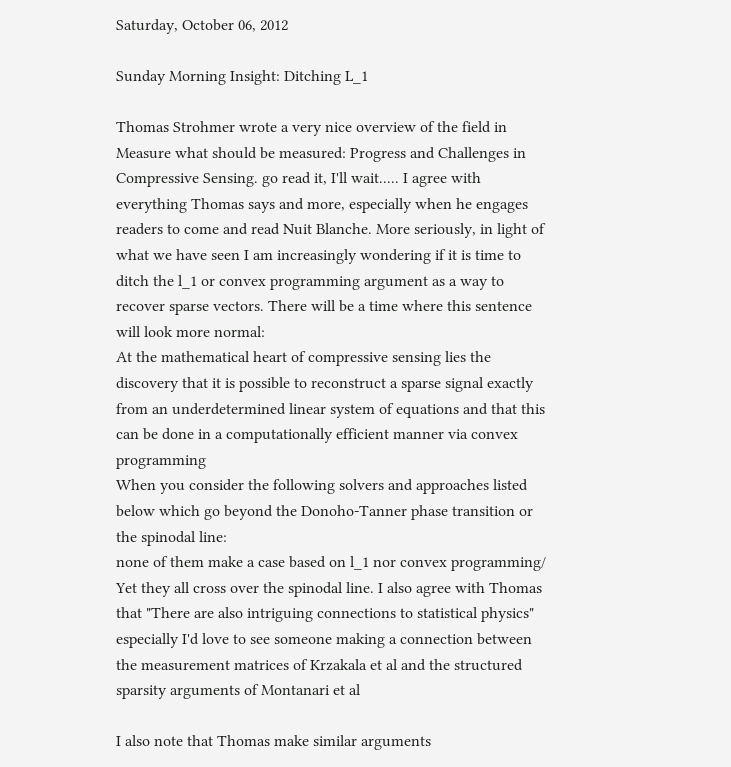Saturday, October 06, 2012

Sunday Morning Insight: Ditching L_1

Thomas Strohmer wrote a very nice overview of the field in Measure what should be measured: Progress and Challenges in Compressive Sensing. go read it, I'll wait..... I agree with everything Thomas says and more, especially when he engages readers to come and read Nuit Blanche. More seriously, in light of what we have seen I am increasingly wondering if it is time to ditch the l_1 or convex programming argument as a way to recover sparse vectors. There will be a time where this sentence will look more normal:
At the mathematical heart of compressive sensing lies the discovery that it is possible to reconstruct a sparse signal exactly from an underdetermined linear system of equations and that this can be done in a computationally efficient manner via convex programming
When you consider the following solvers and approaches listed below which go beyond the Donoho-Tanner phase transition or the spinodal line:
none of them make a case based on l_1 nor convex programming/ Yet they all cross over the spinodal line. I also agree with Thomas that "There are also intriguing connections to statistical physics" especially I'd love to see someone making a connection between the measurement matrices of Krzakala et al and the structured sparsity arguments of Montanari et al

I also note that Thomas make similar arguments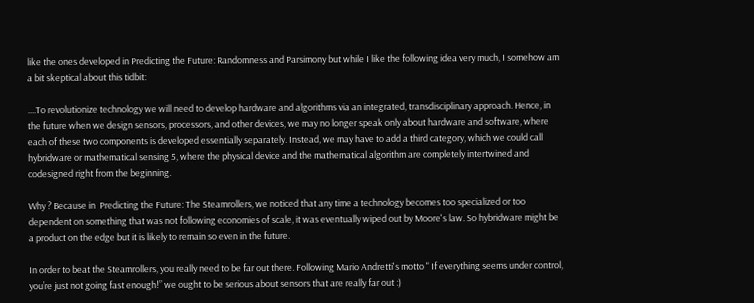like the ones developed in Predicting the Future: Randomness and Parsimony but while I like the following idea very much, I somehow am a bit skeptical about this tidbit:

....To revolutionize technology we will need to develop hardware and algorithms via an integrated, transdisciplinary approach. Hence, in the future when we design sensors, processors, and other devices, we may no longer speak only about hardware and software, where each of these two components is developed essentially separately. Instead, we may have to add a third category, which we could call hybridware or mathematical sensing 5, where the physical device and the mathematical algorithm are completely intertwined and codesigned right from the beginning.

Why ? Because in  Predicting the Future: The Steamrollers, we noticed that any time a technology becomes too specialized or too dependent on something that was not following economies of scale, it was eventually wiped out by Moore's law. So hybridware might be a product on the edge but it is likely to remain so even in the future.

In order to beat the Steamrollers, you really need to be far out there. Following Mario Andretti's motto " If everything seems under control, you’re just not going fast enough!” we ought to be serious about sensors that are really far out :)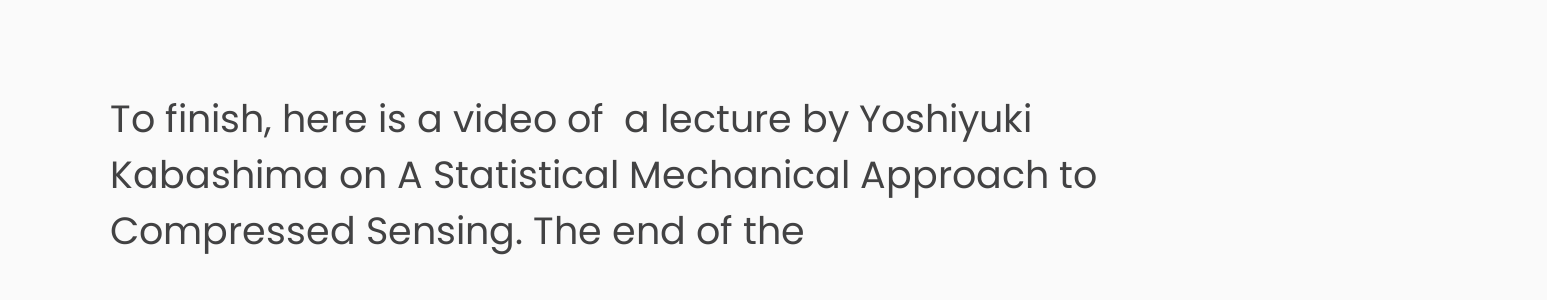To finish, here is a video of  a lecture by Yoshiyuki Kabashima on A Statistical Mechanical Approach to Compressed Sensing. The end of the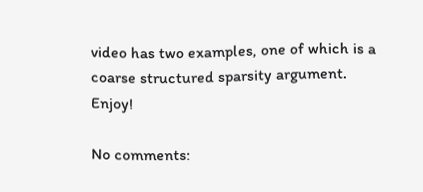video has two examples, one of which is a coarse structured sparsity argument. Enjoy!

No comments: